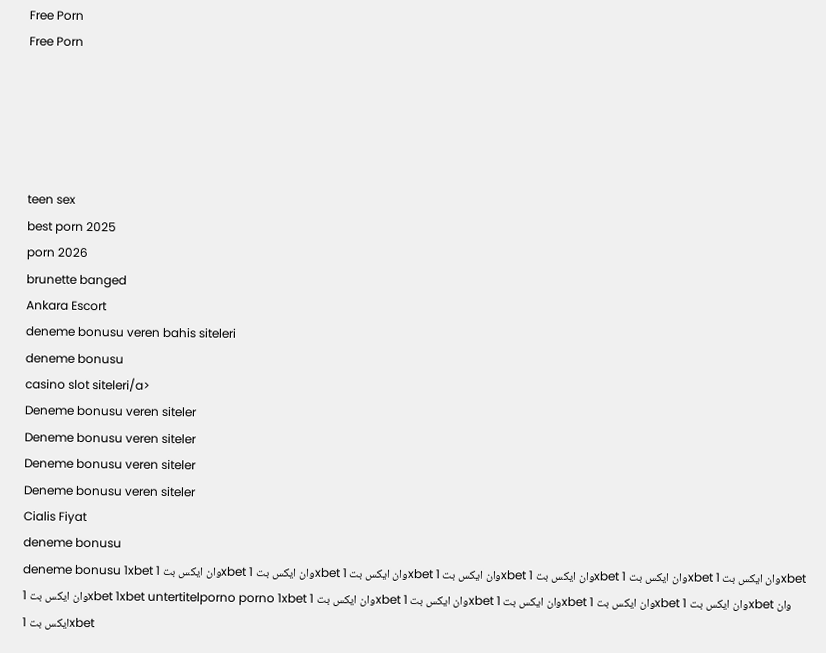Free Porn
Free Porn





teen sex
best porn 2025
porn 2026
brunette banged
Ankara Escort
deneme bonusu veren bahis siteleri
deneme bonusu
casino slot siteleri/a>
Deneme bonusu veren siteler
Deneme bonusu veren siteler
Deneme bonusu veren siteler
Deneme bonusu veren siteler
Cialis Fiyat
deneme bonusu
deneme bonusu 1xbet وان ایکس بت 1xbet وان ایکس بت 1xbet وان ایکس بت 1xbet وان ایکس بت 1xbet وان ایکس بت 1xbet وان ایکس بت 1xbet وان ایکس بت 1xbet وان ایکس بت 1xbet 1xbet untertitelporno porno 1xbet وان ایکس بت 1xbet وان ایکس بت 1xbet وان ایکس بت 1xbet وان ایکس بت 1xbet وان ایکس بت 1xbet وان ایکس بت 1xbet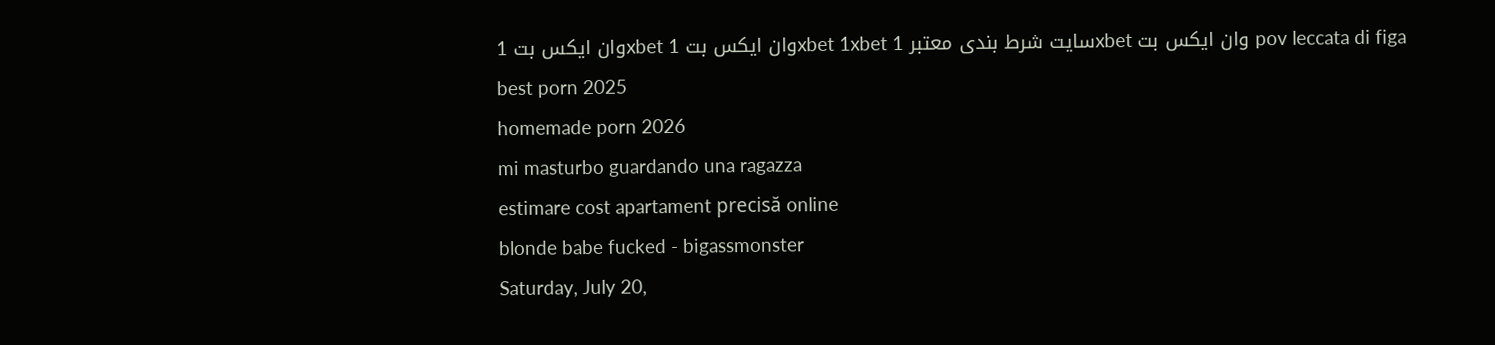وان ایکس بت 1xbet وان ایکس بت 1xbet 1xbet سایت شرط بندی معتبر 1xbet وان ایکس بت pov leccata di figa
best porn 2025
homemade porn 2026
mi masturbo guardando una ragazza
estimare cost apartament precisă online
blonde babe fucked - bigassmonster
Saturday, July 20,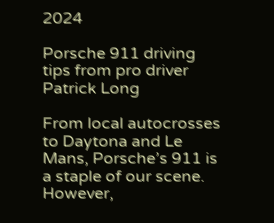2024

Porsche 911 driving tips from pro driver Patrick Long

From local autocrosses to Daytona and Le Mans, Porsche’s 911 is a staple of our scene. However,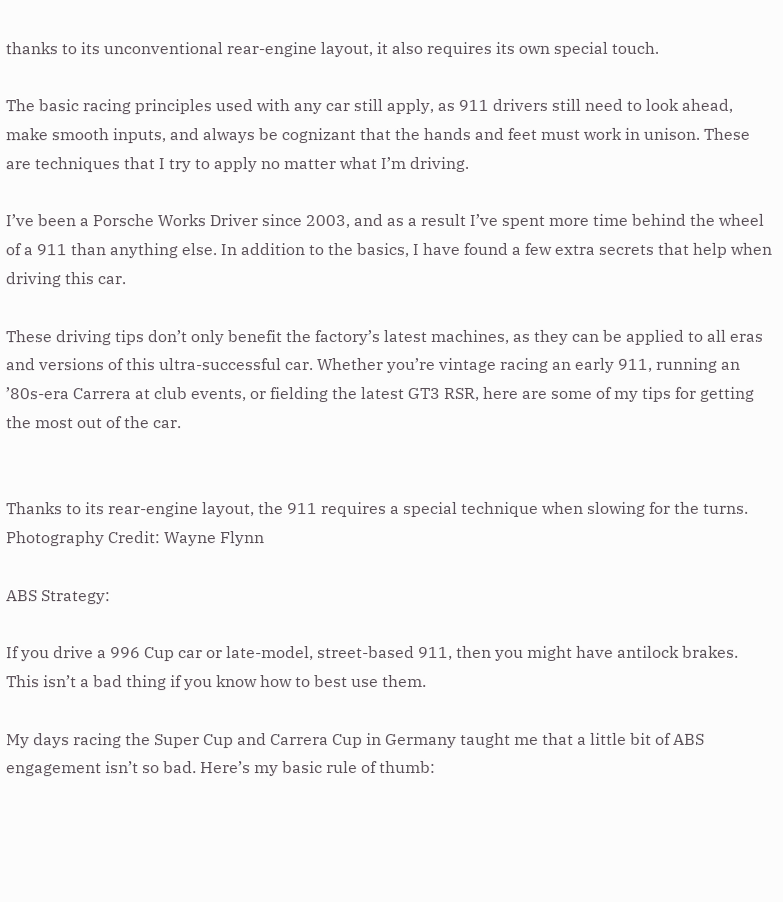thanks to its unconventional rear-engine layout, it also requires its own special touch.

The basic racing principles used with any car still apply, as 911 drivers still need to look ahead, make smooth inputs, and always be cognizant that the hands and feet must work in unison. These are techniques that I try to apply no matter what I’m driving.

I’ve been a Porsche Works Driver since 2003, and as a result I’ve spent more time behind the wheel of a 911 than anything else. In addition to the basics, I have found a few extra secrets that help when driving this car.

These driving tips don’t only benefit the factory’s latest machines, as they can be applied to all eras and versions of this ultra-successful car. Whether you’re vintage racing an early 911, running an ’80s-era Carrera at club events, or fielding the latest GT3 RSR, here are some of my tips for getting the most out of the car.


Thanks to its rear-engine layout, the 911 requires a special technique when slowing for the turns. Photography Credit: Wayne Flynn

ABS Strategy:

If you drive a 996 Cup car or late-model, street-based 911, then you might have antilock brakes. This isn’t a bad thing if you know how to best use them.

My days racing the Super Cup and Carrera Cup in Germany taught me that a little bit of ABS engagement isn’t so bad. Here’s my basic rule of thumb: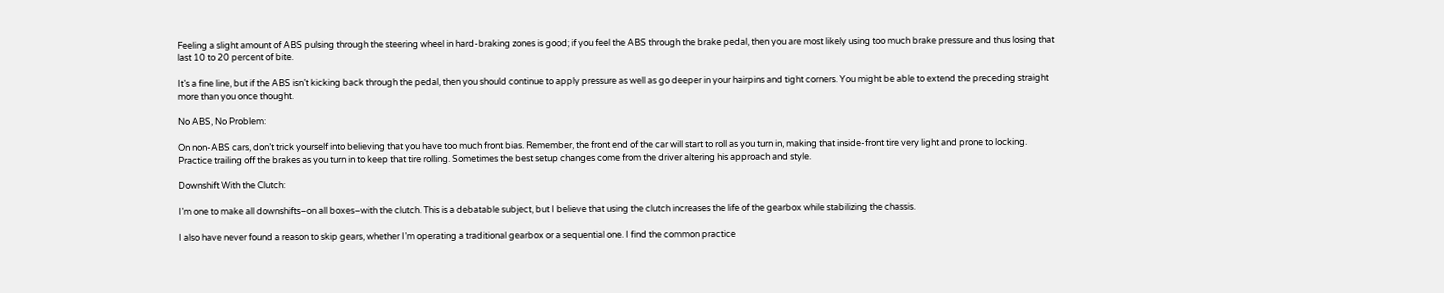Feeling a slight amount of ABS pulsing through the steering wheel in hard-braking zones is good; if you feel the ABS through the brake pedal, then you are most likely using too much brake pressure and thus losing that last 10 to 20 percent of bite.

It’s a fine line, but if the ABS isn’t kicking back through the pedal, then you should continue to apply pressure as well as go deeper in your hairpins and tight corners. You might be able to extend the preceding straight more than you once thought.

No ABS, No Problem:

On non-ABS cars, don’t trick yourself into believing that you have too much front bias. Remember, the front end of the car will start to roll as you turn in, making that inside-front tire very light and prone to locking. Practice trailing off the brakes as you turn in to keep that tire rolling. Sometimes the best setup changes come from the driver altering his approach and style.

Downshift With the Clutch:

I’m one to make all downshifts–on all boxes–with the clutch. This is a debatable subject, but I believe that using the clutch increases the life of the gearbox while stabilizing the chassis.

I also have never found a reason to skip gears, whether I’m operating a traditional gearbox or a sequential one. I find the common practice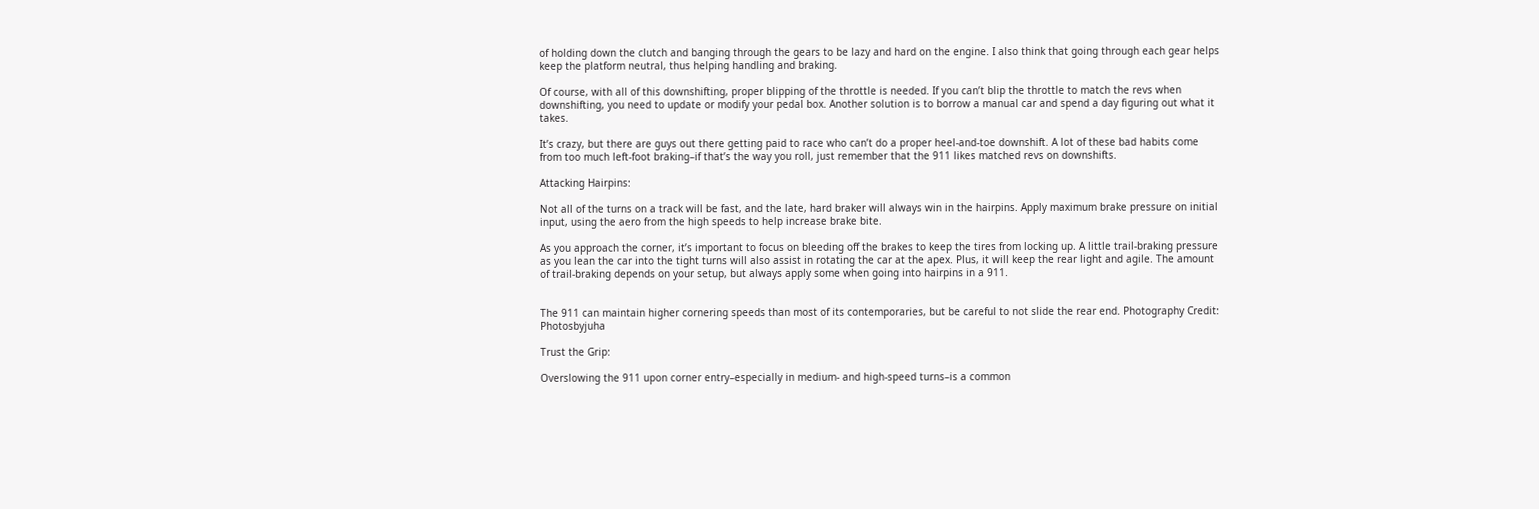of holding down the clutch and banging through the gears to be lazy and hard on the engine. I also think that going through each gear helps keep the platform neutral, thus helping handling and braking.

Of course, with all of this downshifting, proper blipping of the throttle is needed. If you can’t blip the throttle to match the revs when downshifting, you need to update or modify your pedal box. Another solution is to borrow a manual car and spend a day figuring out what it takes.

It’s crazy, but there are guys out there getting paid to race who can’t do a proper heel-and-toe downshift. A lot of these bad habits come from too much left-foot braking–if that’s the way you roll, just remember that the 911 likes matched revs on downshifts.

Attacking Hairpins:

Not all of the turns on a track will be fast, and the late, hard braker will always win in the hairpins. Apply maximum brake pressure on initial input, using the aero from the high speeds to help increase brake bite.

As you approach the corner, it’s important to focus on bleeding off the brakes to keep the tires from locking up. A little trail-braking pressure as you lean the car into the tight turns will also assist in rotating the car at the apex. Plus, it will keep the rear light and agile. The amount of trail-braking depends on your setup, but always apply some when going into hairpins in a 911.


The 911 can maintain higher cornering speeds than most of its contemporaries, but be careful to not slide the rear end. Photography Credit: Photosbyjuha

Trust the Grip:

Overslowing the 911 upon corner entry–especially in medium- and high-speed turns–is a common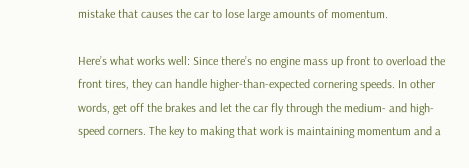mistake that causes the car to lose large amounts of momentum.

Here’s what works well: Since there’s no engine mass up front to overload the front tires, they can handle higher-than-expected cornering speeds. In other words, get off the brakes and let the car fly through the medium- and high-speed corners. The key to making that work is maintaining momentum and a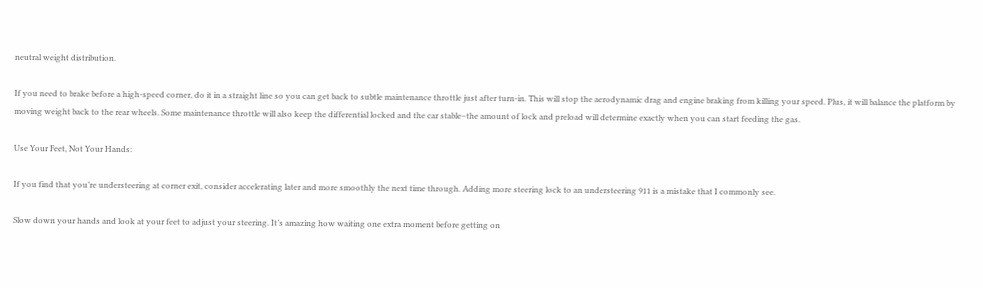neutral weight distribution.

If you need to brake before a high-speed corner, do it in a straight line so you can get back to subtle maintenance throttle just after turn-in. This will stop the aerodynamic drag and engine braking from killing your speed. Plus, it will balance the platform by moving weight back to the rear wheels. Some maintenance throttle will also keep the differential locked and the car stable–the amount of lock and preload will determine exactly when you can start feeding the gas.

Use Your Feet, Not Your Hands:

If you find that you’re understeering at corner exit, consider accelerating later and more smoothly the next time through. Adding more steering lock to an understeering 911 is a mistake that I commonly see.

Slow down your hands and look at your feet to adjust your steering. It’s amazing how waiting one extra moment before getting on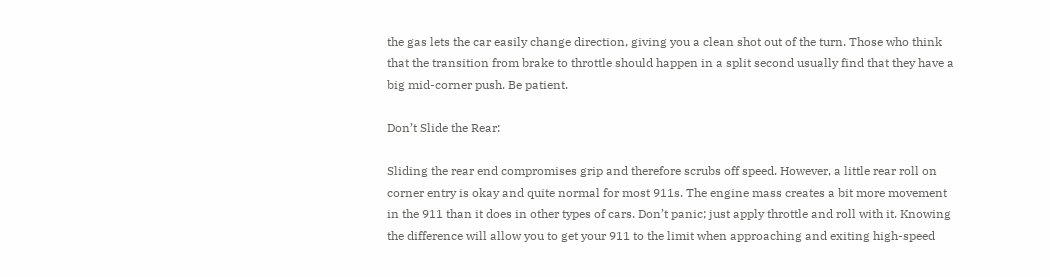the gas lets the car easily change direction, giving you a clean shot out of the turn. Those who think that the transition from brake to throttle should happen in a split second usually find that they have a big mid-corner push. Be patient.

Don’t Slide the Rear:

Sliding the rear end compromises grip and therefore scrubs off speed. However, a little rear roll on corner entry is okay and quite normal for most 911s. The engine mass creates a bit more movement in the 911 than it does in other types of cars. Don’t panic; just apply throttle and roll with it. Knowing the difference will allow you to get your 911 to the limit when approaching and exiting high-speed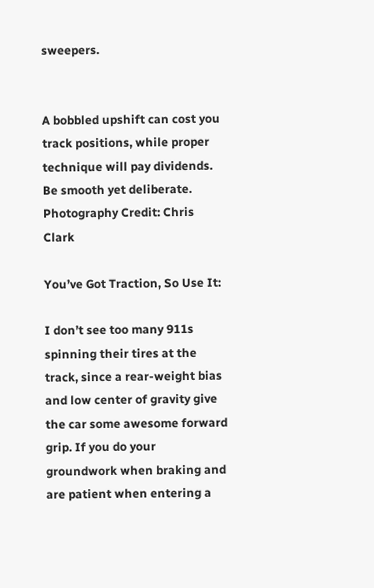sweepers.


A bobbled upshift can cost you track positions, while proper technique will pay dividends. Be smooth yet deliberate. Photography Credit: Chris Clark

You’ve Got Traction, So Use It:

I don’t see too many 911s spinning their tires at the track, since a rear-weight bias and low center of gravity give the car some awesome forward grip. If you do your groundwork when braking and are patient when entering a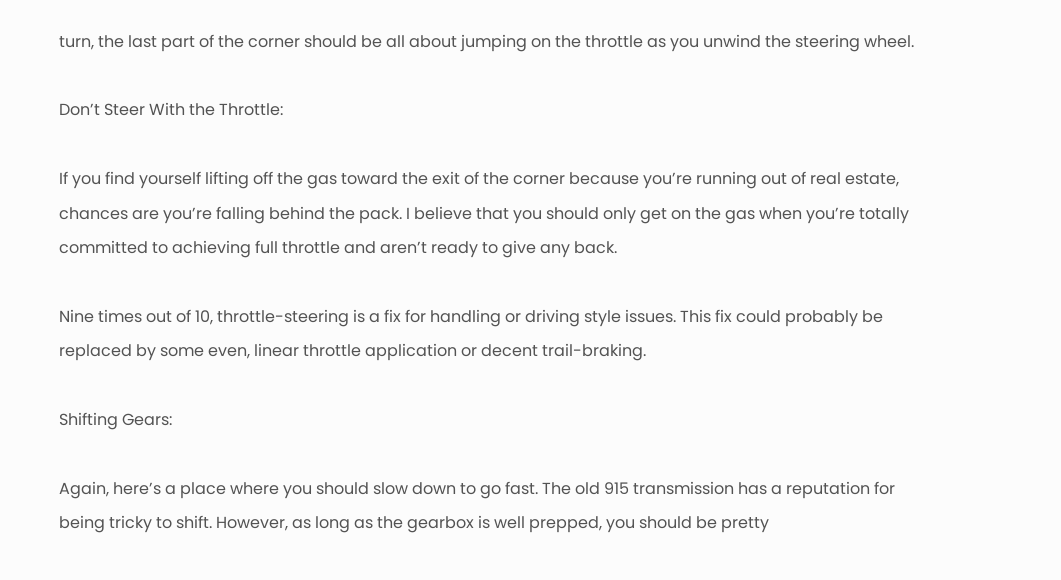turn, the last part of the corner should be all about jumping on the throttle as you unwind the steering wheel.

Don’t Steer With the Throttle:

If you find yourself lifting off the gas toward the exit of the corner because you’re running out of real estate, chances are you’re falling behind the pack. I believe that you should only get on the gas when you’re totally committed to achieving full throttle and aren’t ready to give any back.

Nine times out of 10, throttle-steering is a fix for handling or driving style issues. This fix could probably be replaced by some even, linear throttle application or decent trail-braking.

Shifting Gears:

Again, here’s a place where you should slow down to go fast. The old 915 transmission has a reputation for being tricky to shift. However, as long as the gearbox is well prepped, you should be pretty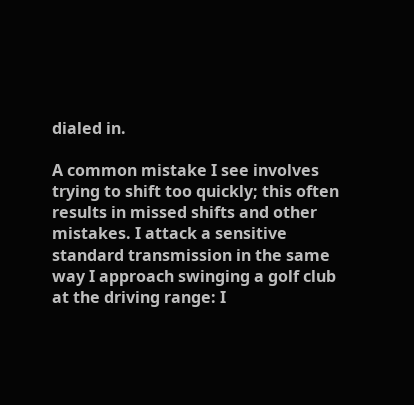dialed in.

A common mistake I see involves trying to shift too quickly; this often results in missed shifts and other mistakes. I attack a sensitive standard transmission in the same way I approach swinging a golf club at the driving range: I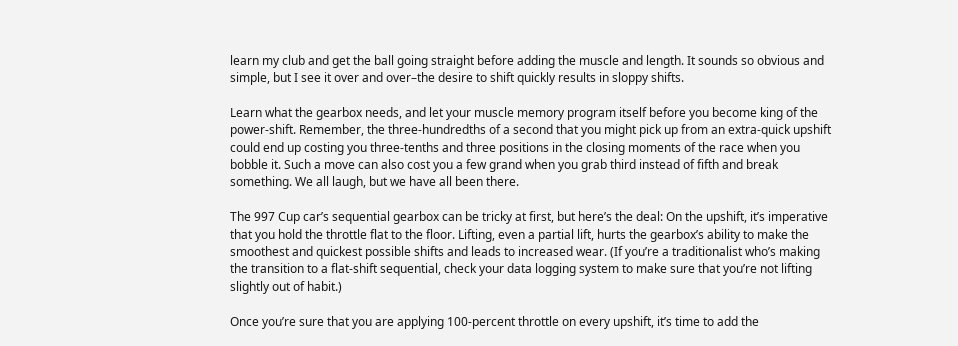learn my club and get the ball going straight before adding the muscle and length. It sounds so obvious and simple, but I see it over and over–the desire to shift quickly results in sloppy shifts.

Learn what the gearbox needs, and let your muscle memory program itself before you become king of the power-shift. Remember, the three-hundredths of a second that you might pick up from an extra-quick upshift could end up costing you three-tenths and three positions in the closing moments of the race when you bobble it. Such a move can also cost you a few grand when you grab third instead of fifth and break something. We all laugh, but we have all been there.

The 997 Cup car’s sequential gearbox can be tricky at first, but here’s the deal: On the upshift, it’s imperative that you hold the throttle flat to the floor. Lifting, even a partial lift, hurts the gearbox’s ability to make the smoothest and quickest possible shifts and leads to increased wear. (If you’re a traditionalist who’s making the transition to a flat-shift sequential, check your data logging system to make sure that you’re not lifting slightly out of habit.)

Once you’re sure that you are applying 100-percent throttle on every upshift, it’s time to add the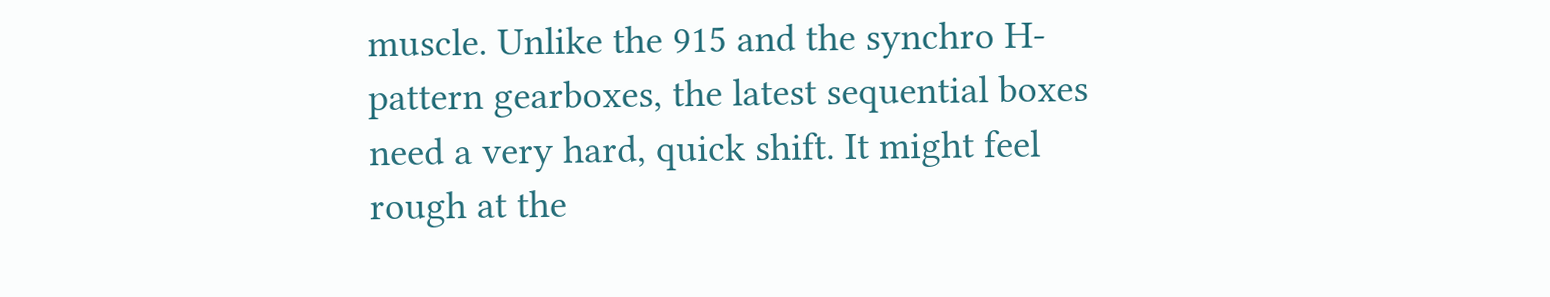muscle. Unlike the 915 and the synchro H-pattern gearboxes, the latest sequential boxes need a very hard, quick shift. It might feel rough at the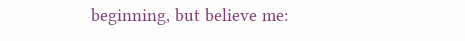beginning, but believe me: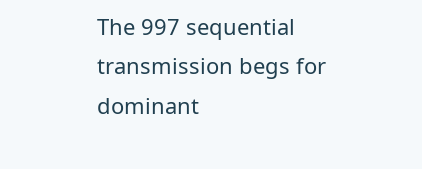The 997 sequential transmission begs for dominant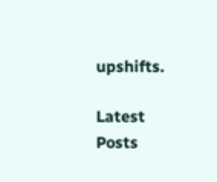upshifts.

Latest Posts